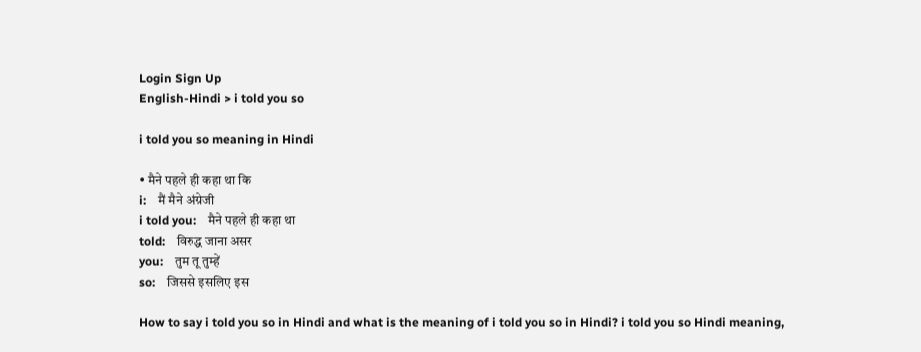Login Sign Up
English-Hindi > i told you so

i told you so meaning in Hindi

• मैने पहले ही कहा था कि
i:    मैं मैने अंग्रेजी
i told you:    मैने पहले ही कहा था
told:    विरुद्ध जाना असर
you:    तुम तू तुम्हें
so:    जिससे इसलिए इस

How to say i told you so in Hindi and what is the meaning of i told you so in Hindi? i told you so Hindi meaning,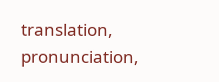translation, pronunciation,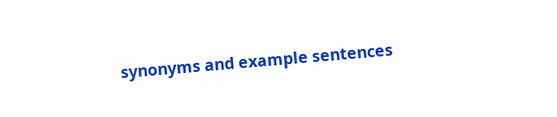synonyms and example sentences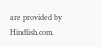are provided by Hindlish.com.